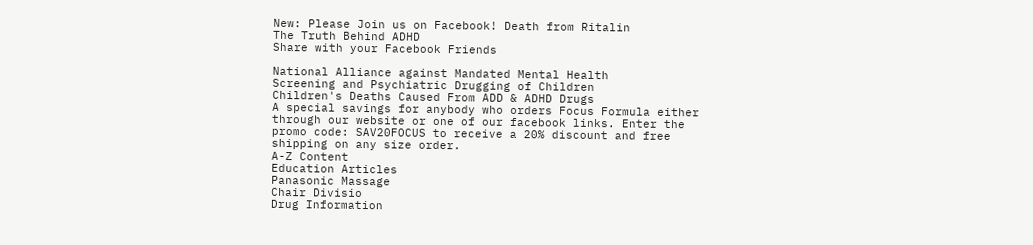New: Please Join us on Facebook! Death from Ritalin
The Truth Behind ADHD
Share with your Facebook Friends

National Alliance against Mandated Mental Health
Screening and Psychiatric Drugging of Children
Children's Deaths Caused From ADD & ADHD Drugs
A special savings for anybody who orders Focus Formula either through our website or one of our facebook links. Enter the promo code: SAV20FOCUS to receive a 20% discount and free shipping on any size order.
A-Z Content
Education Articles
Panasonic Massage
Chair Divisio
Drug Information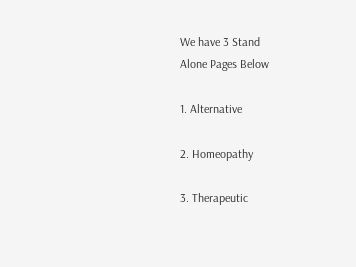We have 3 Stand
Alone Pages Below

1. Alternative

2. Homeopathy

3. Therapeutic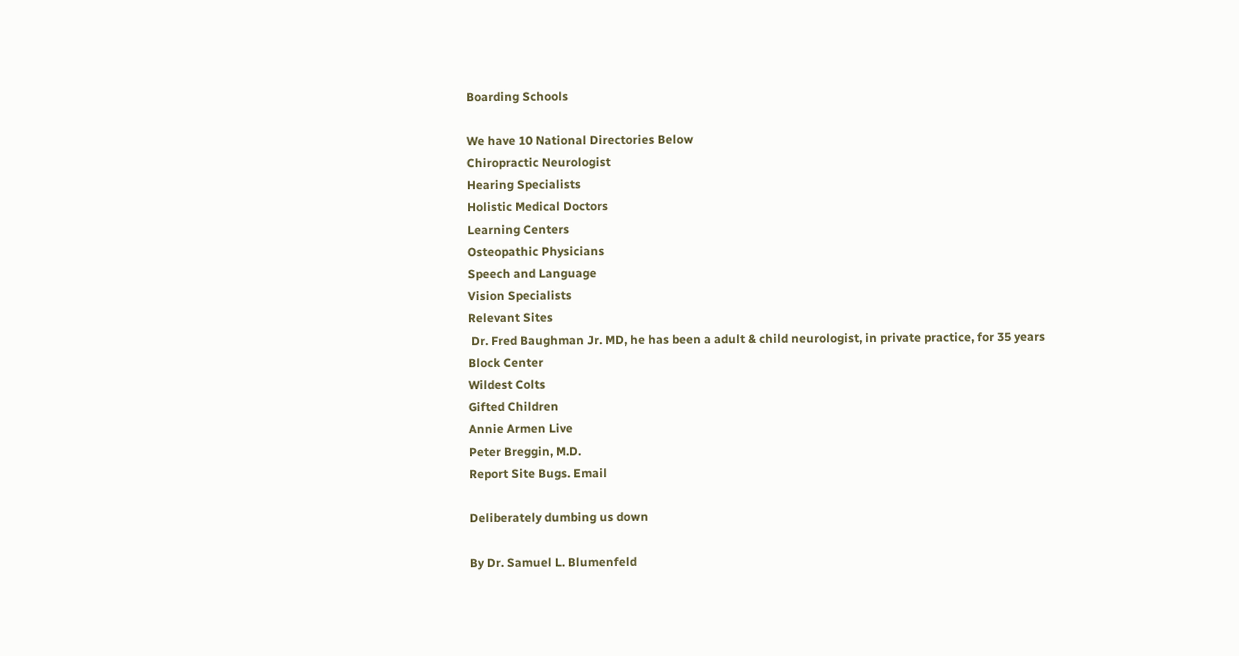Boarding Schools

We have 10 National Directories Below
Chiropractic Neurologist
Hearing Specialists
Holistic Medical Doctors
Learning Centers
Osteopathic Physicians
Speech and Language
Vision Specialists
Relevant Sites
 Dr. Fred Baughman Jr. MD, he has been a adult & child neurologist, in private practice, for 35 years
Block Center
Wildest Colts
Gifted Children
Annie Armen Live
Peter Breggin, M.D.
Report Site Bugs. Email

Deliberately dumbing us down

By Dr. Samuel L. Blumenfeld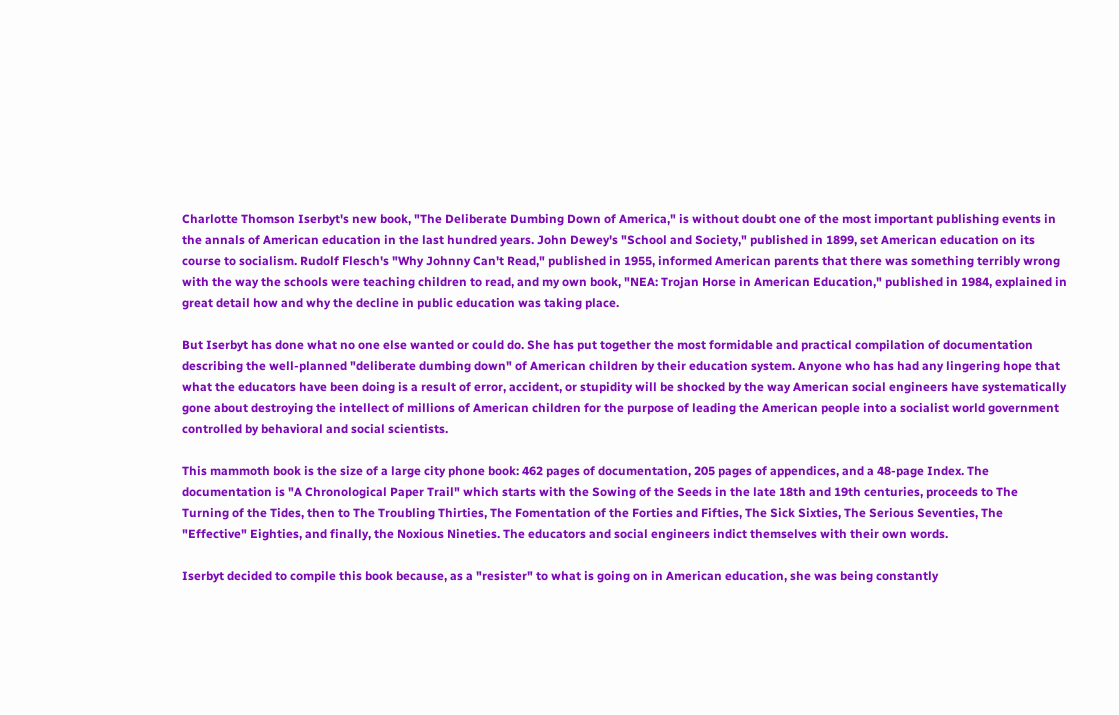Charlotte Thomson Iserbyt's new book, "The Deliberate Dumbing Down of America," is without doubt one of the most important publishing events in the annals of American education in the last hundred years. John Dewey's "School and Society," published in 1899, set American education on its course to socialism. Rudolf Flesch's "Why Johnny Can't Read," published in 1955, informed American parents that there was something terribly wrong with the way the schools were teaching children to read, and my own book, "NEA: Trojan Horse in American Education," published in 1984, explained in great detail how and why the decline in public education was taking place.

But Iserbyt has done what no one else wanted or could do. She has put together the most formidable and practical compilation of documentation describing the well-planned "deliberate dumbing down" of American children by their education system. Anyone who has had any lingering hope that what the educators have been doing is a result of error, accident, or stupidity will be shocked by the way American social engineers have systematically gone about destroying the intellect of millions of American children for the purpose of leading the American people into a socialist world government controlled by behavioral and social scientists.

This mammoth book is the size of a large city phone book: 462 pages of documentation, 205 pages of appendices, and a 48-page Index. The documentation is "A Chronological Paper Trail" which starts with the Sowing of the Seeds in the late 18th and 19th centuries, proceeds to The Turning of the Tides, then to The Troubling Thirties, The Fomentation of the Forties and Fifties, The Sick Sixties, The Serious Seventies, The "Effective" Eighties, and finally, the Noxious Nineties. The educators and social engineers indict themselves with their own words.

Iserbyt decided to compile this book because, as a "resister" to what is going on in American education, she was being constantly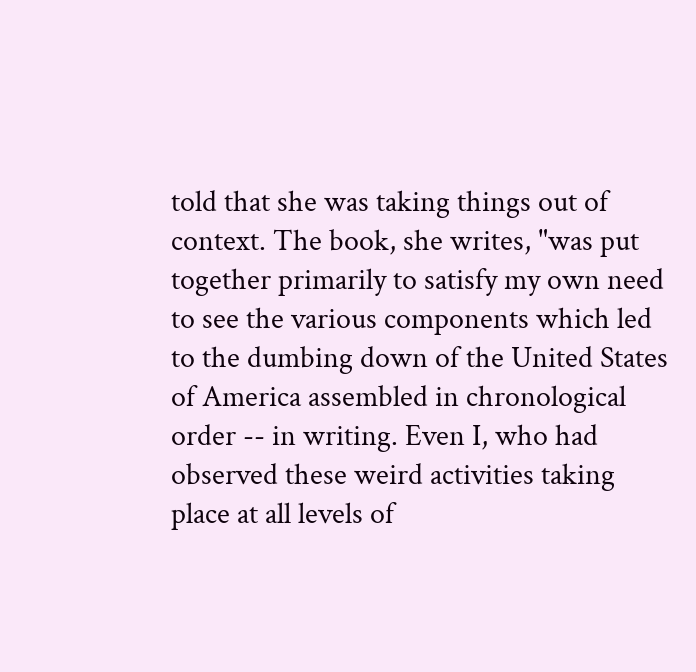told that she was taking things out of context. The book, she writes, "was put together primarily to satisfy my own need to see the various components which led to the dumbing down of the United States of America assembled in chronological order -- in writing. Even I, who had observed these weird activities taking place at all levels of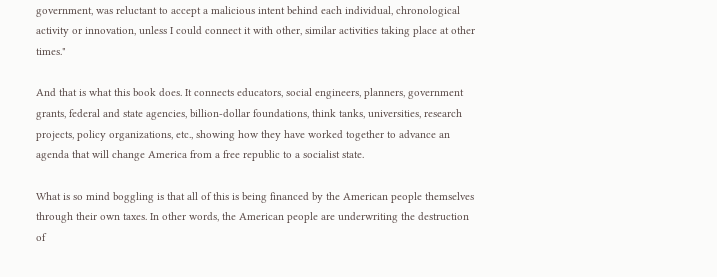government, was reluctant to accept a malicious intent behind each individual, chronological activity or innovation, unless I could connect it with other, similar activities taking place at other times."

And that is what this book does. It connects educators, social engineers, planners, government grants, federal and state agencies, billion-dollar foundations, think tanks, universities, research projects, policy organizations, etc., showing how they have worked together to advance an agenda that will change America from a free republic to a socialist state.

What is so mind boggling is that all of this is being financed by the American people themselves through their own taxes. In other words, the American people are underwriting the destruction of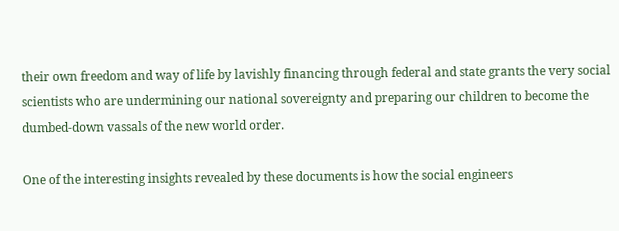their own freedom and way of life by lavishly financing through federal and state grants the very social scientists who are undermining our national sovereignty and preparing our children to become the dumbed-down vassals of the new world order.

One of the interesting insights revealed by these documents is how the social engineers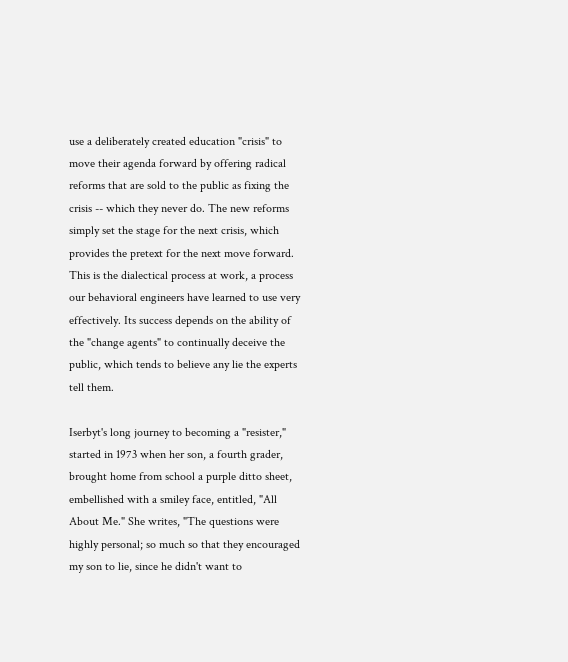use a deliberately created education "crisis" to move their agenda forward by offering radical reforms that are sold to the public as fixing the crisis -- which they never do. The new reforms simply set the stage for the next crisis, which provides the pretext for the next move forward. This is the dialectical process at work, a process our behavioral engineers have learned to use very effectively. Its success depends on the ability of the "change agents" to continually deceive the public, which tends to believe any lie the experts tell them.

Iserbyt's long journey to becoming a "resister," started in 1973 when her son, a fourth grader, brought home from school a purple ditto sheet, embellished with a smiley face, entitled, "All About Me." She writes, "The questions were highly personal; so much so that they encouraged my son to lie, since he didn't want to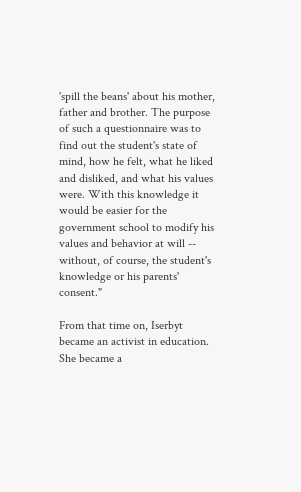'spill the beans' about his mother, father and brother. The purpose of such a questionnaire was to find out the student's state of mind, how he felt, what he liked and disliked, and what his values were. With this knowledge it would be easier for the government school to modify his values and behavior at will -- without, of course, the student's knowledge or his parents' consent."

From that time on, Iserbyt became an activist in education. She became a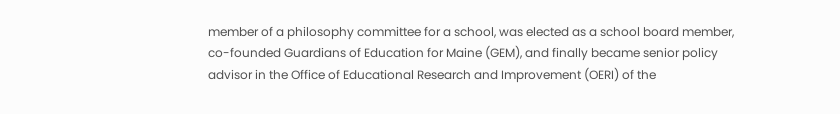member of a philosophy committee for a school, was elected as a school board member, co-founded Guardians of Education for Maine (GEM), and finally became senior policy advisor in the Office of Educational Research and Improvement (OERI) of the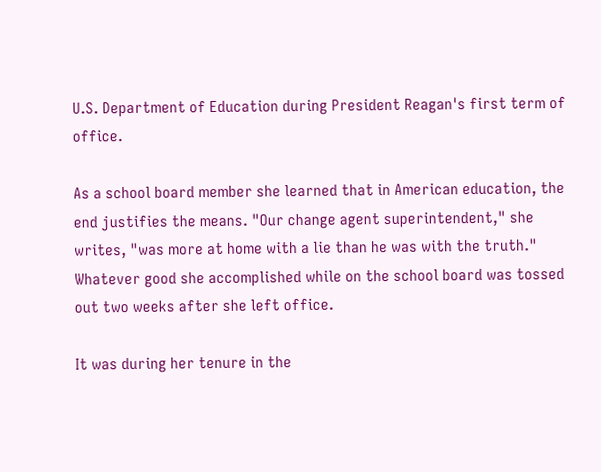U.S. Department of Education during President Reagan's first term of office.

As a school board member she learned that in American education, the end justifies the means. "Our change agent superintendent," she writes, "was more at home with a lie than he was with the truth." Whatever good she accomplished while on the school board was tossed out two weeks after she left office.

It was during her tenure in the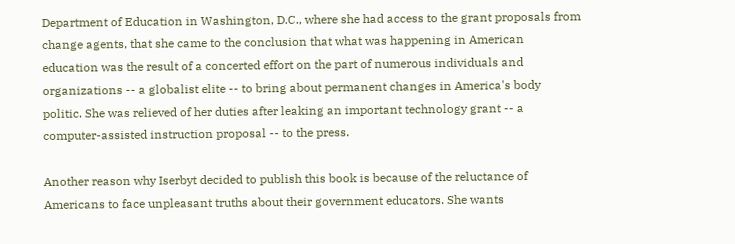Department of Education in Washington, D.C., where she had access to the grant proposals from change agents, that she came to the conclusion that what was happening in American education was the result of a concerted effort on the part of numerous individuals and organizations -- a globalist elite -- to bring about permanent changes in America's body politic. She was relieved of her duties after leaking an important technology grant -- a computer-assisted instruction proposal -- to the press.

Another reason why Iserbyt decided to publish this book is because of the reluctance of Americans to face unpleasant truths about their government educators. She wants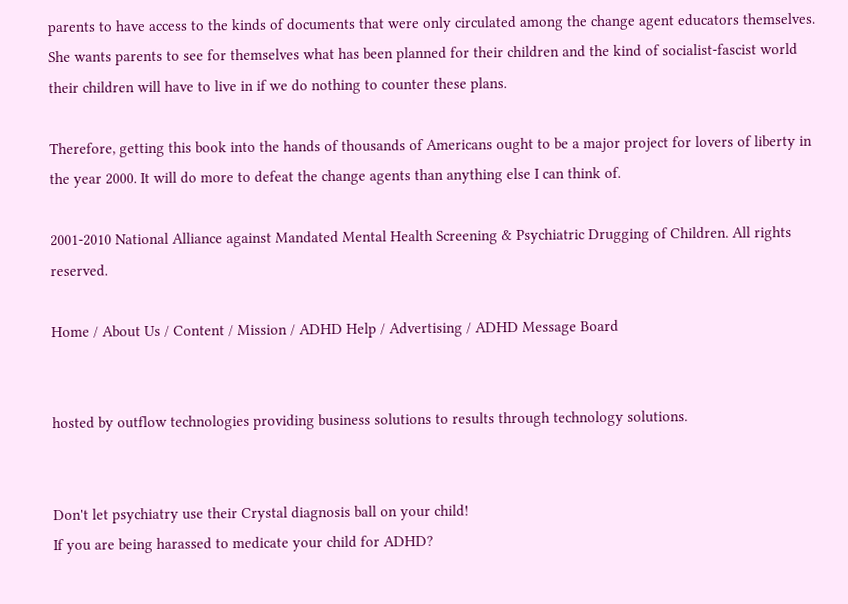parents to have access to the kinds of documents that were only circulated among the change agent educators themselves. She wants parents to see for themselves what has been planned for their children and the kind of socialist-fascist world their children will have to live in if we do nothing to counter these plans.

Therefore, getting this book into the hands of thousands of Americans ought to be a major project for lovers of liberty in the year 2000. It will do more to defeat the change agents than anything else I can think of.

2001-2010 National Alliance against Mandated Mental Health Screening & Psychiatric Drugging of Children. All rights reserved.

Home / About Us / Content / Mission / ADHD Help / Advertising / ADHD Message Board


hosted by outflow technologies providing business solutions to results through technology solutions.


Don't let psychiatry use their Crystal diagnosis ball on your child!
If you are being harassed to medicate your child for ADHD?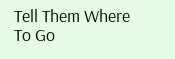Tell Them Where To Go